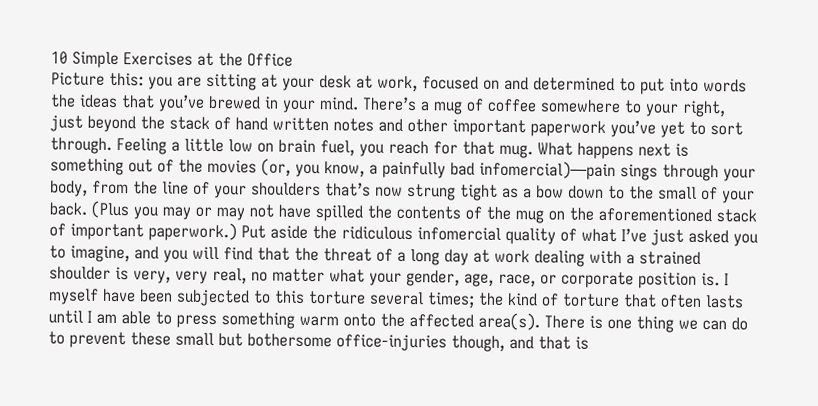10 Simple Exercises at the Office
Picture this: you are sitting at your desk at work, focused on and determined to put into words the ideas that you’ve brewed in your mind. There’s a mug of coffee somewhere to your right, just beyond the stack of hand written notes and other important paperwork you’ve yet to sort through. Feeling a little low on brain fuel, you reach for that mug. What happens next is something out of the movies (or, you know, a painfully bad infomercial)—pain sings through your body, from the line of your shoulders that’s now strung tight as a bow down to the small of your back. (Plus you may or may not have spilled the contents of the mug on the aforementioned stack of important paperwork.) Put aside the ridiculous infomercial quality of what I’ve just asked you to imagine, and you will find that the threat of a long day at work dealing with a strained shoulder is very, very real, no matter what your gender, age, race, or corporate position is. I myself have been subjected to this torture several times; the kind of torture that often lasts until I am able to press something warm onto the affected area(s). There is one thing we can do to prevent these small but bothersome office-injuries though, and that is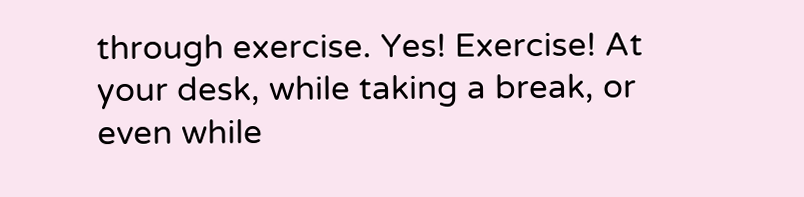through exercise. Yes! Exercise! At your desk, while taking a break, or even while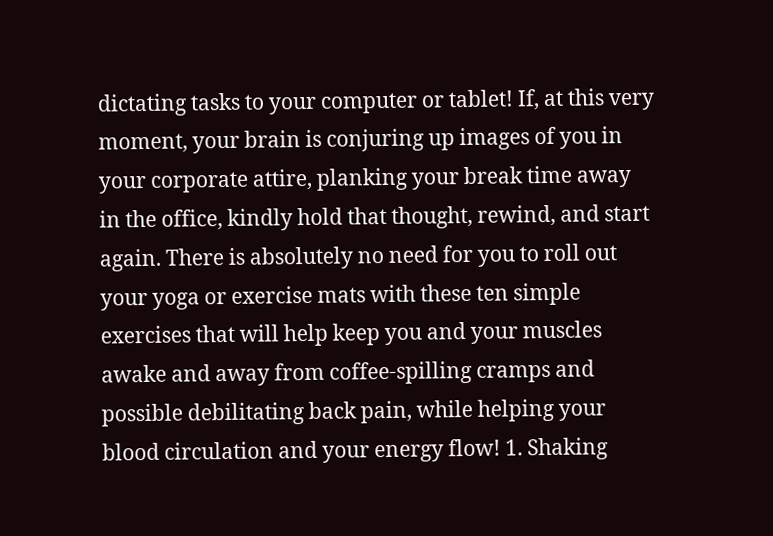dictating tasks to your computer or tablet! If, at this very moment, your brain is conjuring up images of you in your corporate attire, planking your break time away in the office, kindly hold that thought, rewind, and start again. There is absolutely no need for you to roll out your yoga or exercise mats with these ten simple exercises that will help keep you and your muscles awake and away from coffee-spilling cramps and possible debilitating back pain, while helping your blood circulation and your energy flow! 1. Shaking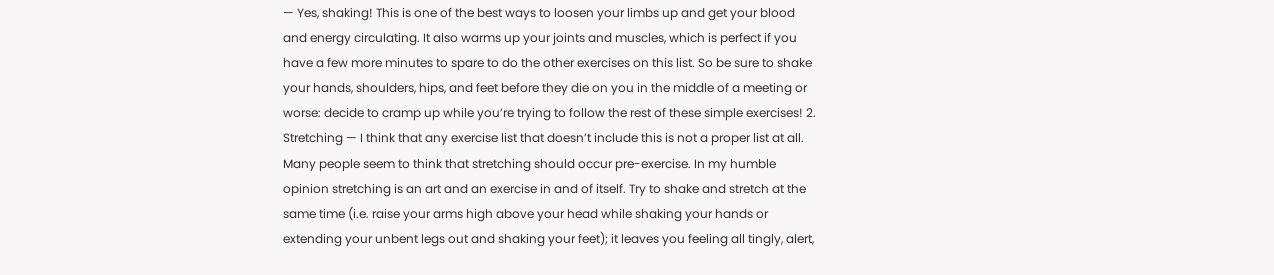— Yes, shaking! This is one of the best ways to loosen your limbs up and get your blood and energy circulating. It also warms up your joints and muscles, which is perfect if you have a few more minutes to spare to do the other exercises on this list. So be sure to shake your hands, shoulders, hips, and feet before they die on you in the middle of a meeting or worse: decide to cramp up while you’re trying to follow the rest of these simple exercises! 2. Stretching — I think that any exercise list that doesn’t include this is not a proper list at all. Many people seem to think that stretching should occur pre-exercise. In my humble opinion stretching is an art and an exercise in and of itself. Try to shake and stretch at the same time (i.e. raise your arms high above your head while shaking your hands or extending your unbent legs out and shaking your feet); it leaves you feeling all tingly, alert,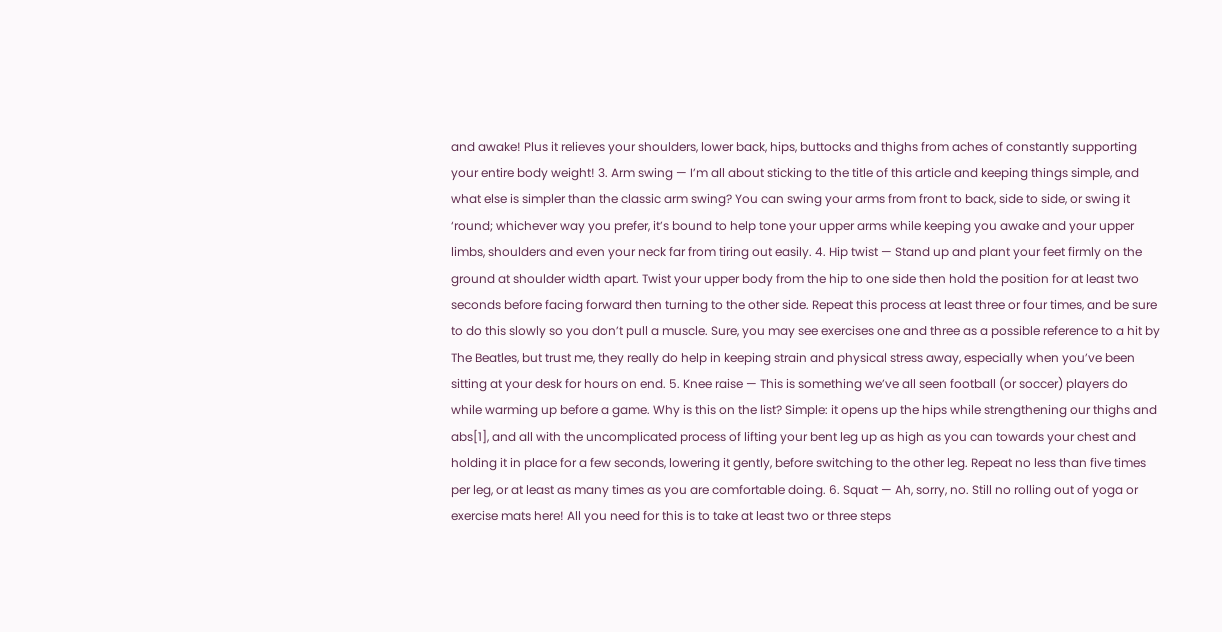and awake! Plus it relieves your shoulders, lower back, hips, buttocks and thighs from aches of constantly supporting your entire body weight! 3. Arm swing — I’m all about sticking to the title of this article and keeping things simple, and what else is simpler than the classic arm swing? You can swing your arms from front to back, side to side, or swing it ‘round; whichever way you prefer, it’s bound to help tone your upper arms while keeping you awake and your upper limbs, shoulders and even your neck far from tiring out easily. 4. Hip twist — Stand up and plant your feet firmly on the ground at shoulder width apart. Twist your upper body from the hip to one side then hold the position for at least two seconds before facing forward then turning to the other side. Repeat this process at least three or four times, and be sure to do this slowly so you don’t pull a muscle. Sure, you may see exercises one and three as a possible reference to a hit by The Beatles, but trust me, they really do help in keeping strain and physical stress away, especially when you’ve been sitting at your desk for hours on end. 5. Knee raise — This is something we’ve all seen football (or soccer) players do while warming up before a game. Why is this on the list? Simple: it opens up the hips while strengthening our thighs and abs[1], and all with the uncomplicated process of lifting your bent leg up as high as you can towards your chest and holding it in place for a few seconds, lowering it gently, before switching to the other leg. Repeat no less than five times per leg, or at least as many times as you are comfortable doing. 6. Squat — Ah, sorry, no. Still no rolling out of yoga or exercise mats here! All you need for this is to take at least two or three steps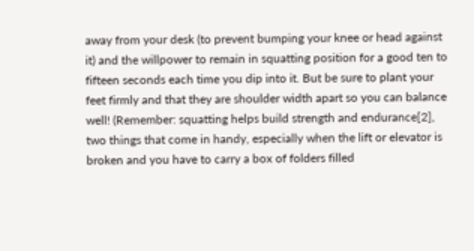away from your desk (to prevent bumping your knee or head against it) and the willpower to remain in squatting position for a good ten to fifteen seconds each time you dip into it. But be sure to plant your feet firmly and that they are shoulder width apart so you can balance well! (Remember: squatting helps build strength and endurance[2], two things that come in handy, especially when the lift or elevator is broken and you have to carry a box of folders filled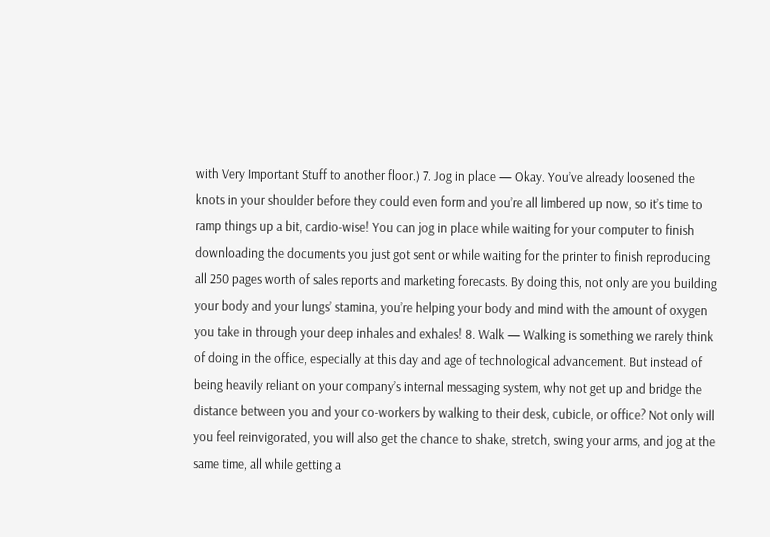with Very Important Stuff to another floor.) 7. Jog in place — Okay. You’ve already loosened the knots in your shoulder before they could even form and you’re all limbered up now, so it’s time to ramp things up a bit, cardio-wise! You can jog in place while waiting for your computer to finish downloading the documents you just got sent or while waiting for the printer to finish reproducing all 250 pages worth of sales reports and marketing forecasts. By doing this, not only are you building your body and your lungs’ stamina, you’re helping your body and mind with the amount of oxygen you take in through your deep inhales and exhales! 8. Walk — Walking is something we rarely think of doing in the office, especially at this day and age of technological advancement. But instead of being heavily reliant on your company’s internal messaging system, why not get up and bridge the distance between you and your co-workers by walking to their desk, cubicle, or office? Not only will you feel reinvigorated, you will also get the chance to shake, stretch, swing your arms, and jog at the same time, all while getting a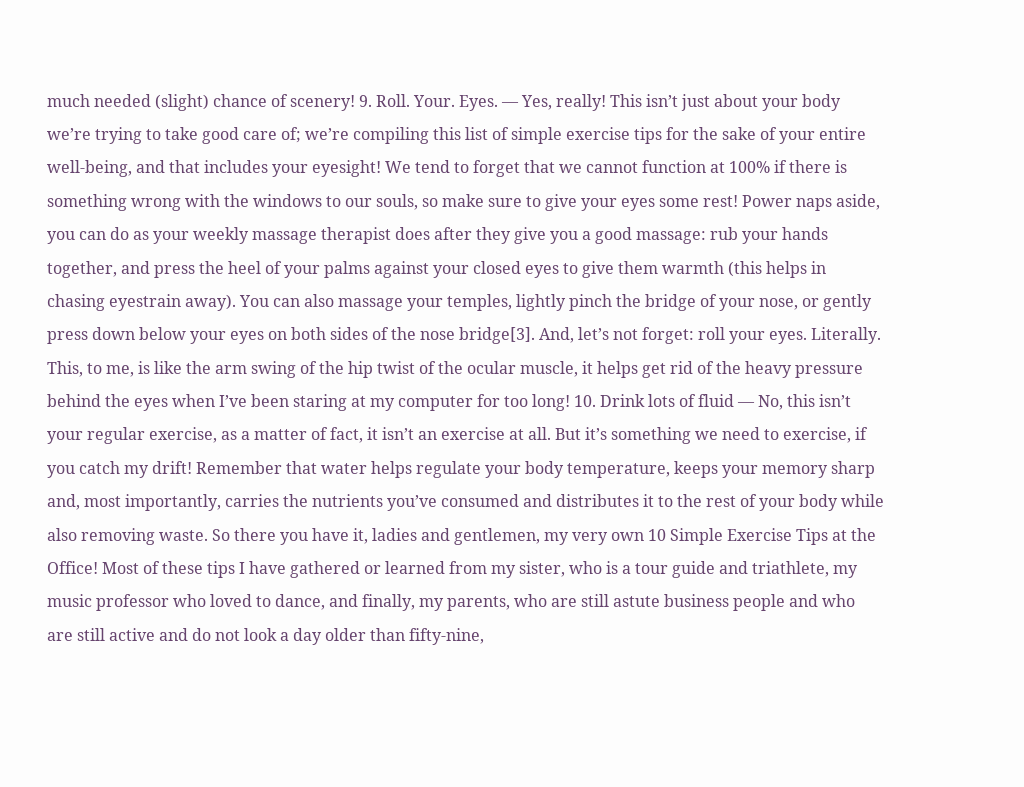much needed (slight) chance of scenery! 9. Roll. Your. Eyes. — Yes, really! This isn’t just about your body we’re trying to take good care of; we’re compiling this list of simple exercise tips for the sake of your entire well-being, and that includes your eyesight! We tend to forget that we cannot function at 100% if there is something wrong with the windows to our souls, so make sure to give your eyes some rest! Power naps aside, you can do as your weekly massage therapist does after they give you a good massage: rub your hands together, and press the heel of your palms against your closed eyes to give them warmth (this helps in chasing eyestrain away). You can also massage your temples, lightly pinch the bridge of your nose, or gently press down below your eyes on both sides of the nose bridge[3]. And, let’s not forget: roll your eyes. Literally. This, to me, is like the arm swing of the hip twist of the ocular muscle, it helps get rid of the heavy pressure behind the eyes when I’ve been staring at my computer for too long! 10. Drink lots of fluid — No, this isn’t your regular exercise, as a matter of fact, it isn’t an exercise at all. But it’s something we need to exercise, if you catch my drift! Remember that water helps regulate your body temperature, keeps your memory sharp and, most importantly, carries the nutrients you’ve consumed and distributes it to the rest of your body while also removing waste. So there you have it, ladies and gentlemen, my very own 10 Simple Exercise Tips at the Office! Most of these tips I have gathered or learned from my sister, who is a tour guide and triathlete, my music professor who loved to dance, and finally, my parents, who are still astute business people and who are still active and do not look a day older than fifty-nine,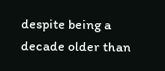despite being a decade older than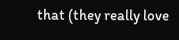that (they really love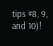tips #8, 9, and 10)!